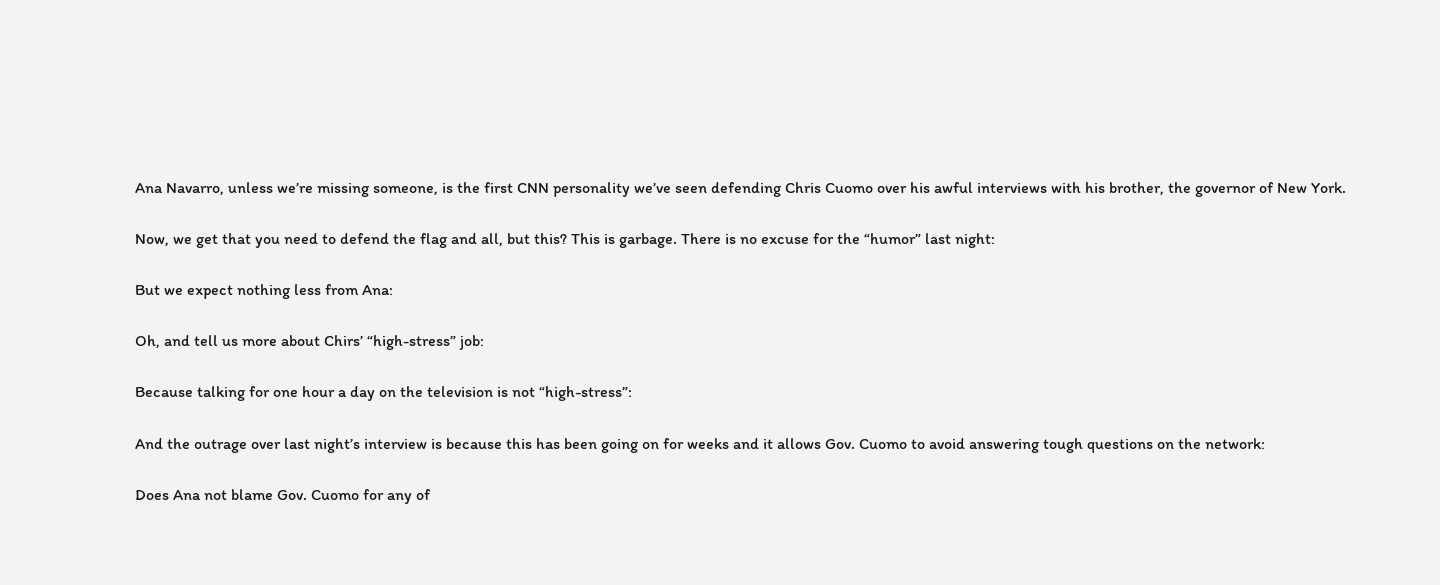Ana Navarro, unless we’re missing someone, is the first CNN personality we’ve seen defending Chris Cuomo over his awful interviews with his brother, the governor of New York.

Now, we get that you need to defend the flag and all, but this? This is garbage. There is no excuse for the “humor” last night:

But we expect nothing less from Ana:

Oh, and tell us more about Chirs’ “high-stress” job:

Because talking for one hour a day on the television is not “high-stress”:

And the outrage over last night’s interview is because this has been going on for weeks and it allows Gov. Cuomo to avoid answering tough questions on the network:

Does Ana not blame Gov. Cuomo for any of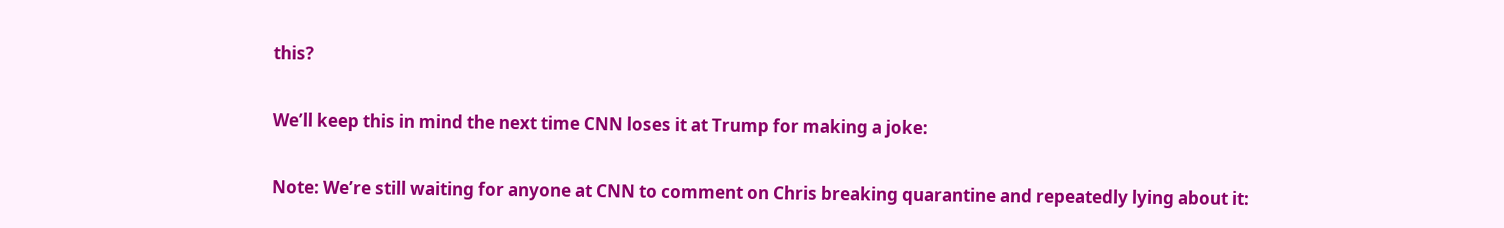this?

We’ll keep this in mind the next time CNN loses it at Trump for making a joke:

Note: We’re still waiting for anyone at CNN to comment on Chris breaking quarantine and repeatedly lying about it: